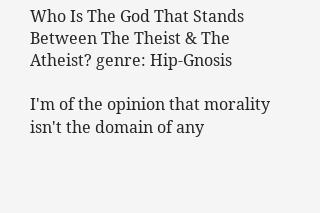Who Is The God That Stands Between The Theist & The Atheist? genre: Hip-Gnosis

I'm of the opinion that morality isn't the domain of any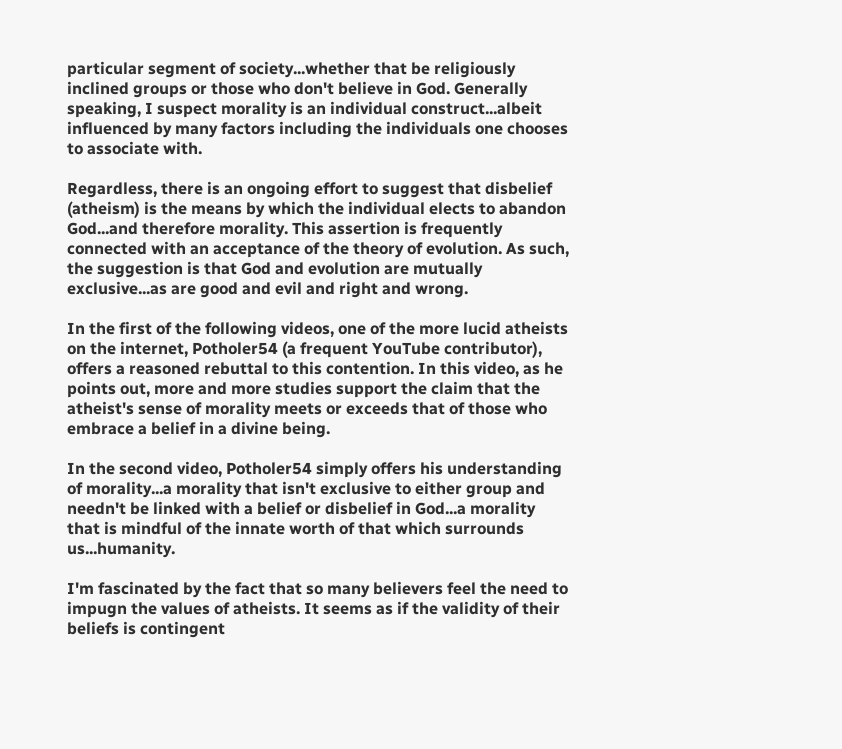particular segment of society...whether that be religiously inclined groups or those who don't believe in God. Generally speaking, I suspect morality is an individual construct...albeit influenced by many factors including the individuals one chooses to associate with.

Regardless, there is an ongoing effort to suggest that disbelief (atheism) is the means by which the individual elects to abandon God...and therefore morality. This assertion is frequently connected with an acceptance of the theory of evolution. As such, the suggestion is that God and evolution are mutually exclusive...as are good and evil and right and wrong.

In the first of the following videos, one of the more lucid atheists on the internet, Potholer54 (a frequent YouTube contributor), offers a reasoned rebuttal to this contention. In this video, as he points out, more and more studies support the claim that the atheist's sense of morality meets or exceeds that of those who embrace a belief in a divine being.

In the second video, Potholer54 simply offers his understanding of morality...a morality that isn't exclusive to either group and needn't be linked with a belief or disbelief in God...a morality that is mindful of the innate worth of that which surrounds us...humanity.

I'm fascinated by the fact that so many believers feel the need to impugn the values of atheists. It seems as if the validity of their beliefs is contingent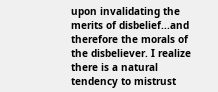upon invalidating the merits of disbelief...and therefore the morals of the disbeliever. I realize there is a natural tendency to mistrust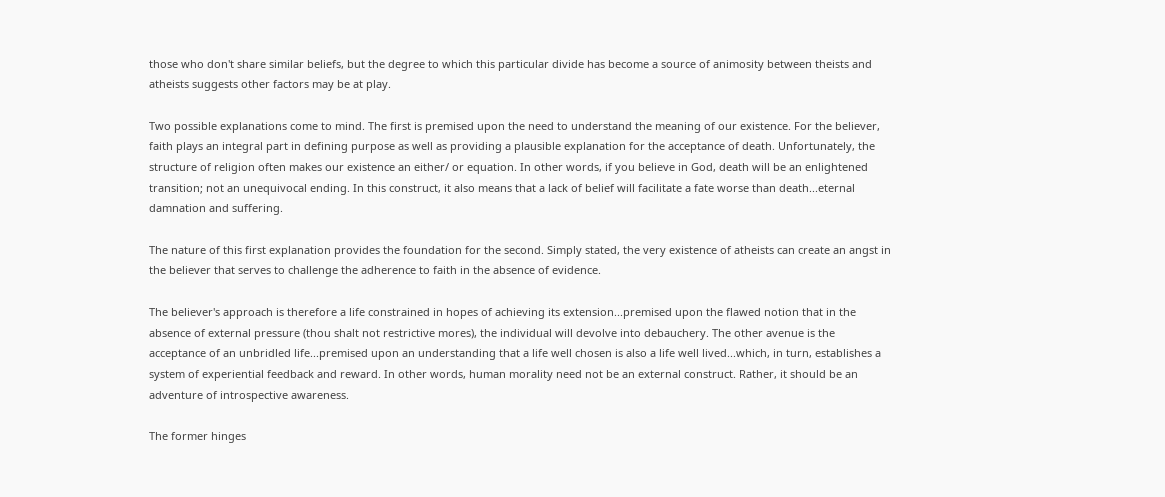those who don't share similar beliefs, but the degree to which this particular divide has become a source of animosity between theists and atheists suggests other factors may be at play.

Two possible explanations come to mind. The first is premised upon the need to understand the meaning of our existence. For the believer, faith plays an integral part in defining purpose as well as providing a plausible explanation for the acceptance of death. Unfortunately, the structure of religion often makes our existence an either/ or equation. In other words, if you believe in God, death will be an enlightened transition; not an unequivocal ending. In this construct, it also means that a lack of belief will facilitate a fate worse than death...eternal damnation and suffering.

The nature of this first explanation provides the foundation for the second. Simply stated, the very existence of atheists can create an angst in the believer that serves to challenge the adherence to faith in the absence of evidence.

The believer's approach is therefore a life constrained in hopes of achieving its extension...premised upon the flawed notion that in the absence of external pressure (thou shalt not restrictive mores), the individual will devolve into debauchery. The other avenue is the acceptance of an unbridled life...premised upon an understanding that a life well chosen is also a life well lived...which, in turn, establishes a system of experiential feedback and reward. In other words, human morality need not be an external construct. Rather, it should be an adventure of introspective awareness.

The former hinges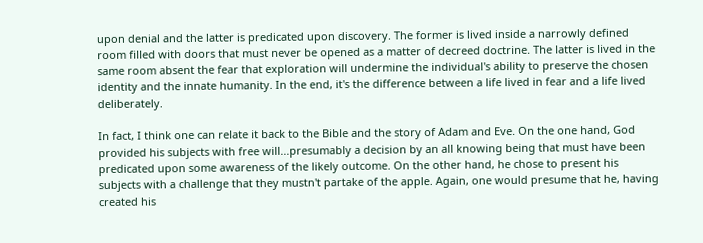upon denial and the latter is predicated upon discovery. The former is lived inside a narrowly defined room filled with doors that must never be opened as a matter of decreed doctrine. The latter is lived in the same room absent the fear that exploration will undermine the individual's ability to preserve the chosen identity and the innate humanity. In the end, it's the difference between a life lived in fear and a life lived deliberately.

In fact, I think one can relate it back to the Bible and the story of Adam and Eve. On the one hand, God provided his subjects with free will...presumably a decision by an all knowing being that must have been predicated upon some awareness of the likely outcome. On the other hand, he chose to present his subjects with a challenge that they mustn't partake of the apple. Again, one would presume that he, having created his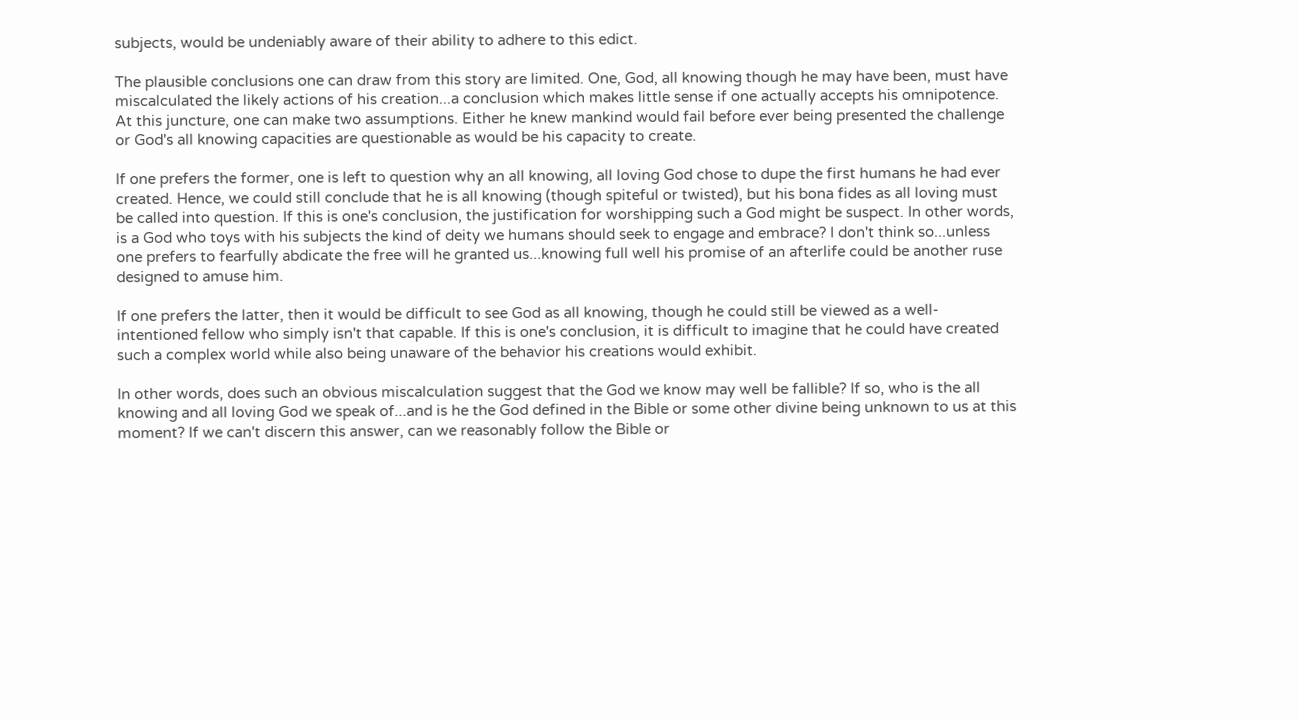subjects, would be undeniably aware of their ability to adhere to this edict.

The plausible conclusions one can draw from this story are limited. One, God, all knowing though he may have been, must have miscalculated the likely actions of his creation...a conclusion which makes little sense if one actually accepts his omnipotence. At this juncture, one can make two assumptions. Either he knew mankind would fail before ever being presented the challenge or God's all knowing capacities are questionable as would be his capacity to create.

If one prefers the former, one is left to question why an all knowing, all loving God chose to dupe the first humans he had ever created. Hence, we could still conclude that he is all knowing (though spiteful or twisted), but his bona fides as all loving must be called into question. If this is one's conclusion, the justification for worshipping such a God might be suspect. In other words, is a God who toys with his subjects the kind of deity we humans should seek to engage and embrace? I don't think so...unless one prefers to fearfully abdicate the free will he granted us...knowing full well his promise of an afterlife could be another ruse designed to amuse him.

If one prefers the latter, then it would be difficult to see God as all knowing, though he could still be viewed as a well-intentioned fellow who simply isn't that capable. If this is one's conclusion, it is difficult to imagine that he could have created such a complex world while also being unaware of the behavior his creations would exhibit.

In other words, does such an obvious miscalculation suggest that the God we know may well be fallible? If so, who is the all knowing and all loving God we speak of...and is he the God defined in the Bible or some other divine being unknown to us at this moment? If we can't discern this answer, can we reasonably follow the Bible or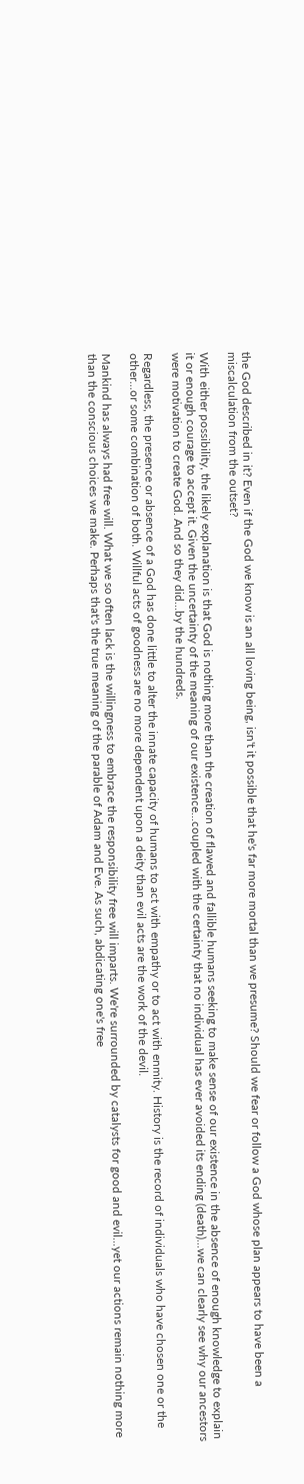the God described in it? Even if the God we know is an all loving being, isn't it possible that he's far more mortal than we presume? Should we fear or follow a God whose plan appears to have been a miscalculation from the outset?

With either possibility, the likely explanation is that God is nothing more than the creation of flawed and fallible humans seeking to make sense of our existence in the absence of enough knowledge to explain it or enough courage to accept it. Given the uncertainty of the meaning of our existence...coupled with the certainty that no individual has ever avoided its ending (death)...we can clearly see why our ancestors were motivation to create God. And so they did...by the hundreds.

Regardless, the presence or absence of a God has done little to alter the innate capacity of humans to act with empathy or to act with enmity. History is the record of individuals who have chosen one or the other...or some combination of both. Willful acts of goodness are no more dependent upon a deity than evil acts are the work of the devil.

Mankind has always had free will. What we so often lack is the willingness to embrace the responsibility free will imparts. We're surrounded by catalysts for good and evil...yet our actions remain nothing more than the conscious choices we make. Perhaps that's the true meaning of the parable of Adam and Eve. As such, abdicating one's free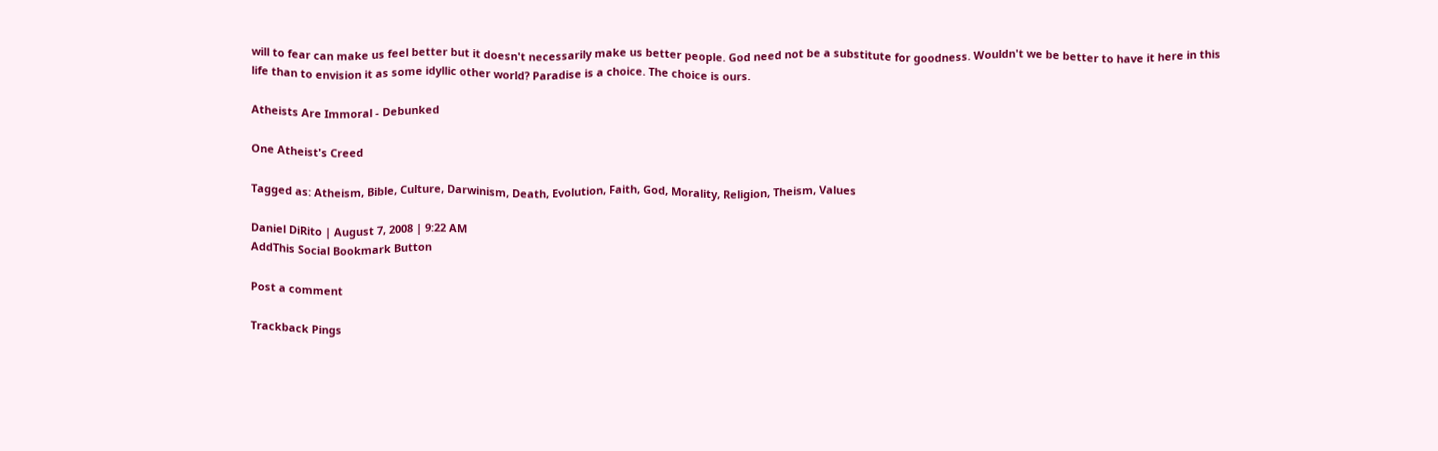will to fear can make us feel better but it doesn't necessarily make us better people. God need not be a substitute for goodness. Wouldn't we be better to have it here in this life than to envision it as some idyllic other world? Paradise is a choice. The choice is ours.

Atheists Are Immoral - Debunked

One Atheist's Creed

Tagged as: Atheism, Bible, Culture, Darwinism, Death, Evolution, Faith, God, Morality, Religion, Theism, Values

Daniel DiRito | August 7, 2008 | 9:22 AM
AddThis Social Bookmark Button

Post a comment

Trackback Pings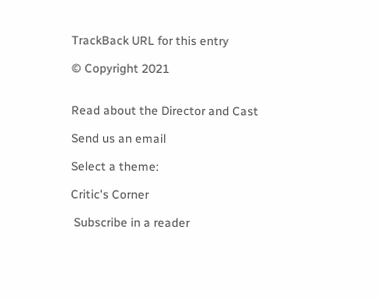TrackBack URL for this entry

© Copyright 2021


Read about the Director and Cast

Send us an email

Select a theme:

Critic's Corner

 Subscribe in a reader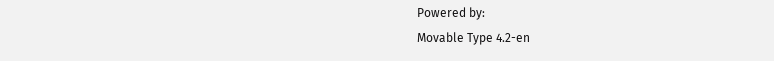Powered by:
Movable Type 4.2-en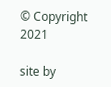© Copyright 2021

site by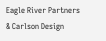Eagle River Partners & Carlson Design